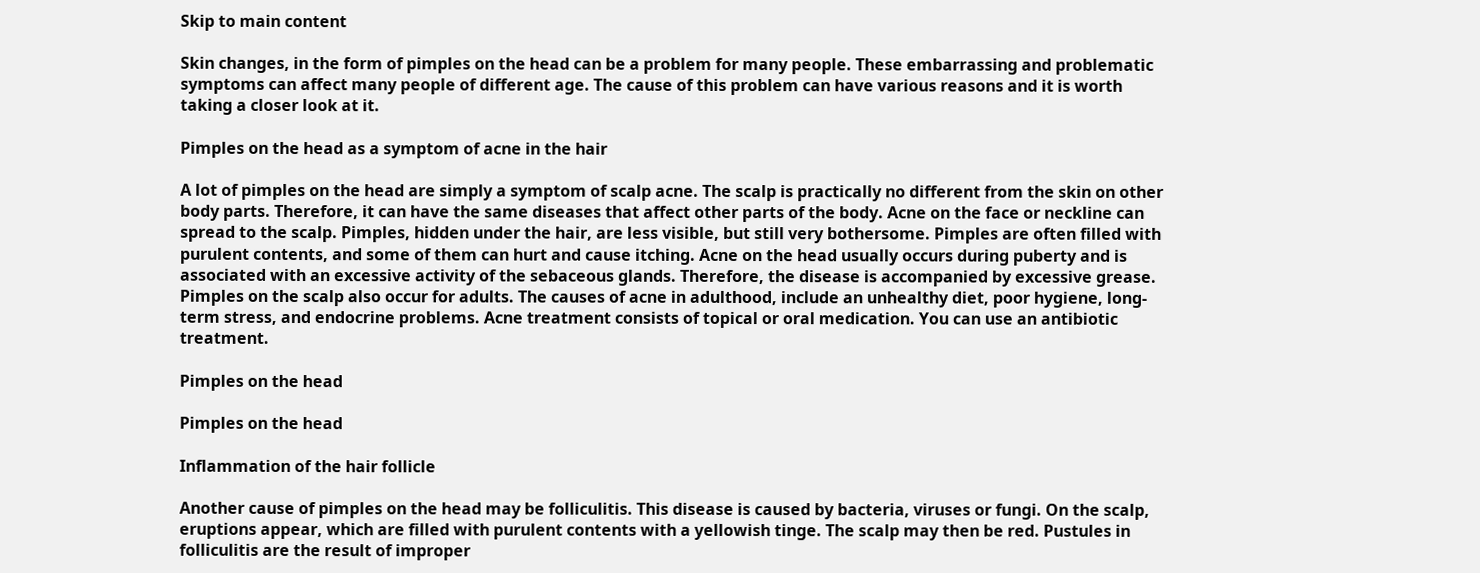Skip to main content

Skin changes, in the form of pimples on the head can be a problem for many people. These embarrassing and problematic symptoms can affect many people of different age. The cause of this problem can have various reasons and it is worth taking a closer look at it.

Pimples on the head as a symptom of acne in the hair

A lot of pimples on the head are simply a symptom of scalp acne. The scalp is practically no different from the skin on other body parts. Therefore, it can have the same diseases that affect other parts of the body. Acne on the face or neckline can spread to the scalp. Pimples, hidden under the hair, are less visible, but still very bothersome. Pimples are often filled with purulent contents, and some of them can hurt and cause itching. Acne on the head usually occurs during puberty and is associated with an excessive activity of the sebaceous glands. Therefore, the disease is accompanied by excessive grease. Pimples on the scalp also occur for adults. The causes of acne in adulthood, include an unhealthy diet, poor hygiene, long-term stress, and endocrine problems. Acne treatment consists of topical or oral medication. You can use an antibiotic treatment.

Pimples on the head

Pimples on the head

Inflammation of the hair follicle

Another cause of pimples on the head may be folliculitis. This disease is caused by bacteria, viruses or fungi. On the scalp, eruptions appear, which are filled with purulent contents with a yellowish tinge. The scalp may then be red. Pustules in folliculitis are the result of improper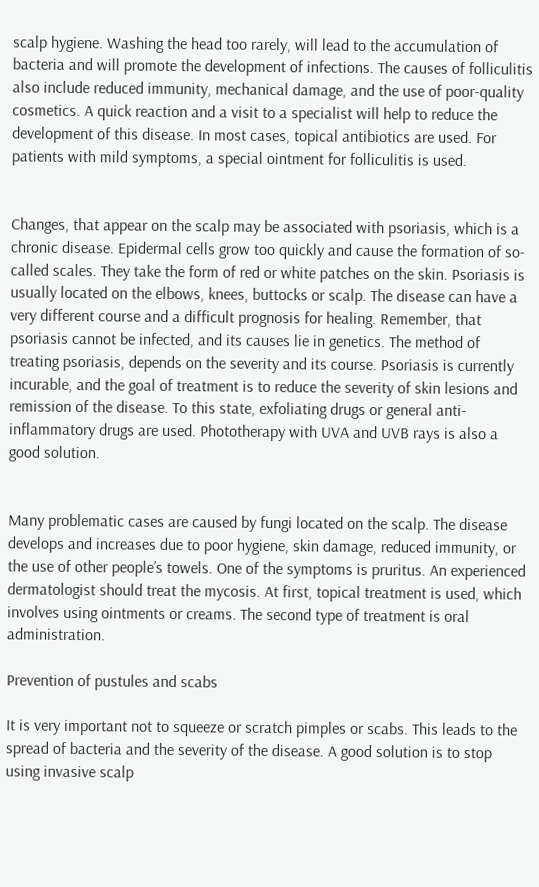scalp hygiene. Washing the head too rarely, will lead to the accumulation of bacteria and will promote the development of infections. The causes of folliculitis also include reduced immunity, mechanical damage, and the use of poor-quality cosmetics. A quick reaction and a visit to a specialist will help to reduce the development of this disease. In most cases, topical antibiotics are used. For patients with mild symptoms, a special ointment for folliculitis is used.


Changes, that appear on the scalp may be associated with psoriasis, which is a chronic disease. Epidermal cells grow too quickly and cause the formation of so-called scales. They take the form of red or white patches on the skin. Psoriasis is usually located on the elbows, knees, buttocks or scalp. The disease can have a very different course and a difficult prognosis for healing. Remember, that psoriasis cannot be infected, and its causes lie in genetics. The method of treating psoriasis, depends on the severity and its course. Psoriasis is currently incurable, and the goal of treatment is to reduce the severity of skin lesions and remission of the disease. To this state, exfoliating drugs or general anti-inflammatory drugs are used. Phototherapy with UVA and UVB rays is also a good solution.


Many problematic cases are caused by fungi located on the scalp. The disease develops and increases due to poor hygiene, skin damage, reduced immunity, or the use of other people’s towels. One of the symptoms is pruritus. An experienced dermatologist should treat the mycosis. At first, topical treatment is used, which involves using ointments or creams. The second type of treatment is oral administration.

Prevention of pustules and scabs

It is very important not to squeeze or scratch pimples or scabs. This leads to the spread of bacteria and the severity of the disease. A good solution is to stop using invasive scalp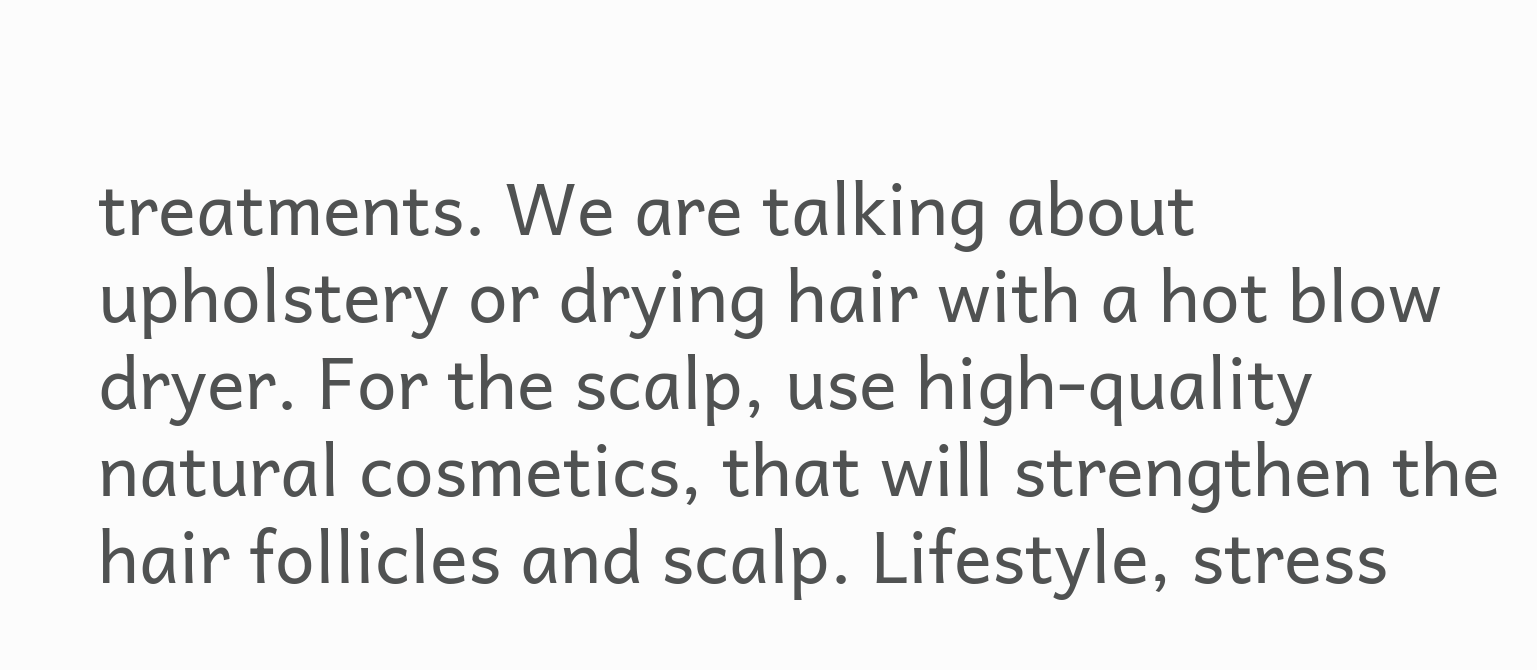treatments. We are talking about upholstery or drying hair with a hot blow dryer. For the scalp, use high-quality natural cosmetics, that will strengthen the hair follicles and scalp. Lifestyle, stress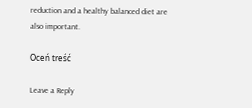reduction and a healthy balanced diet are also important.

Oceń treść

Leave a Reply